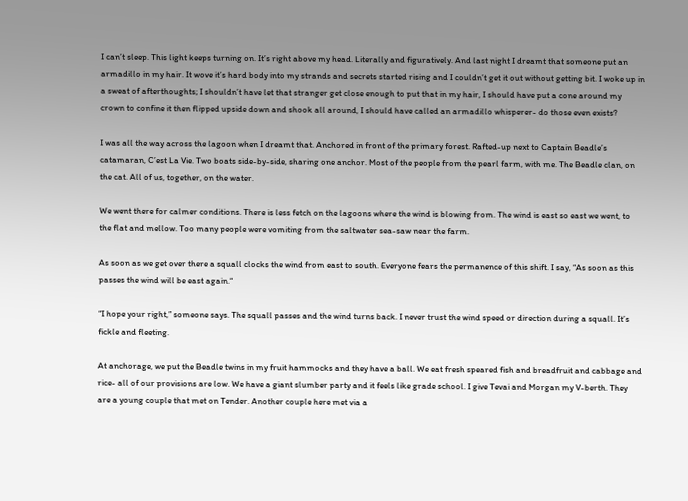I can’t sleep. This light keeps turning on. It’s right above my head. Literally and figuratively. And last night I dreamt that someone put an armadillo in my hair. It wove it’s hard body into my strands and secrets started rising and I couldn’t get it out without getting bit. I woke up in a sweat of afterthoughts; I shouldn’t have let that stranger get close enough to put that in my hair, I should have put a cone around my crown to confine it then flipped upside down and shook all around, I should have called an armadillo whisperer- do those even exists?

I was all the way across the lagoon when I dreamt that. Anchored in front of the primary forest. Rafted-up next to Captain Beadle’s catamaran, C’est La Vie. Two boats side-by-side, sharing one anchor. Most of the people from the pearl farm, with me. The Beadle clan, on the cat. All of us, together, on the water.

We went there for calmer conditions. There is less fetch on the lagoons where the wind is blowing from. The wind is east so east we went, to the flat and mellow. Too many people were vomiting from the saltwater sea-saw near the farm.

As soon as we get over there a squall clocks the wind from east to south. Everyone fears the permanence of this shift. I say, “As soon as this passes the wind will be east again.“

“I hope your right,” someone says. The squall passes and the wind turns back. I never trust the wind speed or direction during a squall. It’s fickle and fleeting.

At anchorage, we put the Beadle twins in my fruit hammocks and they have a ball. We eat fresh speared fish and breadfruit and cabbage and rice- all of our provisions are low. We have a giant slumber party and it feels like grade school. I give Tevai and Morgan my V-berth. They are a young couple that met on Tender. Another couple here met via a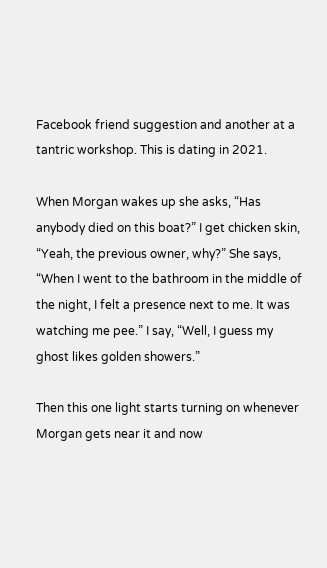Facebook friend suggestion and another at a tantric workshop. This is dating in 2021.

When Morgan wakes up she asks, “Has anybody died on this boat?” I get chicken skin, “Yeah, the previous owner, why?” She says, “When I went to the bathroom in the middle of the night, I felt a presence next to me. It was watching me pee.” I say, “Well, I guess my ghost likes golden showers.”

Then this one light starts turning on whenever Morgan gets near it and now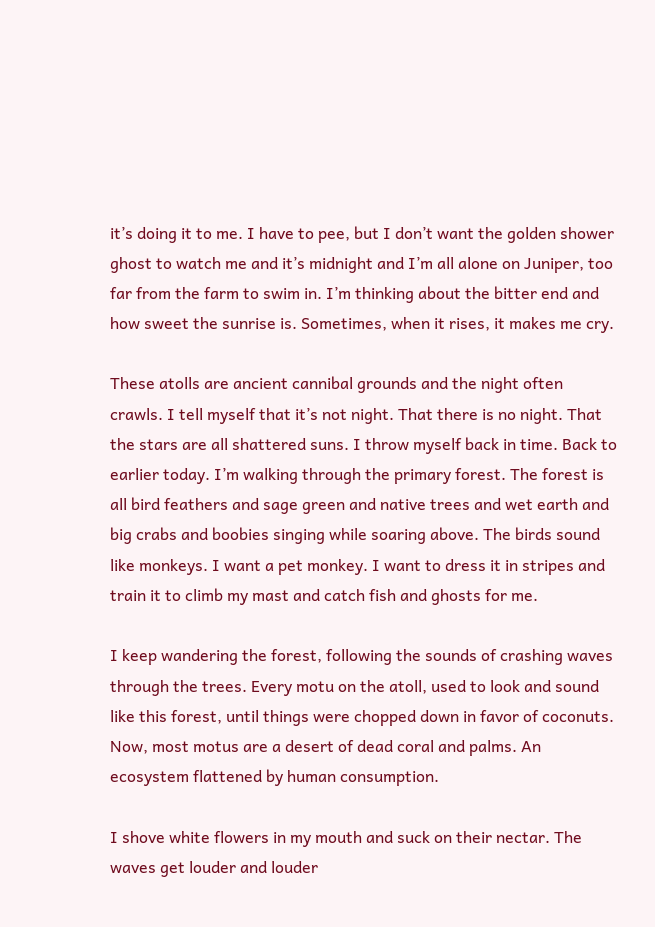it’s doing it to me. I have to pee, but I don’t want the golden shower ghost to watch me and it’s midnight and I’m all alone on Juniper, too far from the farm to swim in. I’m thinking about the bitter end and how sweet the sunrise is. Sometimes, when it rises, it makes me cry.

These atolls are ancient cannibal grounds and the night often crawls. I tell myself that it’s not night. That there is no night. That the stars are all shattered suns. I throw myself back in time. Back to earlier today. I’m walking through the primary forest. The forest is all bird feathers and sage green and native trees and wet earth and big crabs and boobies singing while soaring above. The birds sound like monkeys. I want a pet monkey. I want to dress it in stripes and train it to climb my mast and catch fish and ghosts for me.

I keep wandering the forest, following the sounds of crashing waves through the trees. Every motu on the atoll, used to look and sound like this forest, until things were chopped down in favor of coconuts. Now, most motus are a desert of dead coral and palms. An ecosystem flattened by human consumption.

I shove white flowers in my mouth and suck on their nectar. The waves get louder and louder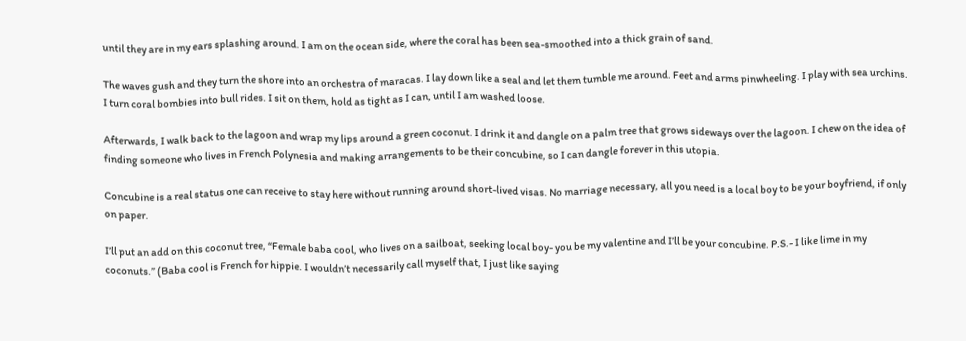until they are in my ears splashing around. I am on the ocean side, where the coral has been sea-smoothed into a thick grain of sand.

The waves gush and they turn the shore into an orchestra of maracas. I lay down like a seal and let them tumble me around. Feet and arms pinwheeling. I play with sea urchins. I turn coral bombies into bull rides. I sit on them, hold as tight as I can, until I am washed loose.

Afterwards, I walk back to the lagoon and wrap my lips around a green coconut. I drink it and dangle on a palm tree that grows sideways over the lagoon. I chew on the idea of finding someone who lives in French Polynesia and making arrangements to be their concubine, so I can dangle forever in this utopia.

Concubine is a real status one can receive to stay here without running around short-lived visas. No marriage necessary, all you need is a local boy to be your boyfriend, if only on paper.

I’ll put an add on this coconut tree, “Female baba cool, who lives on a sailboat, seeking local boy- you be my valentine and I’ll be your concubine. P.S.- I like lime in my coconuts.” (Baba cool is French for hippie. I wouldn’t necessarily call myself that, I just like saying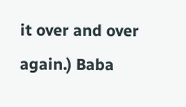it over and over again.) Baba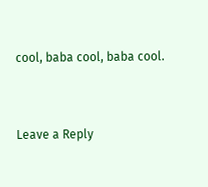cool, baba cool, baba cool.


Leave a Reply